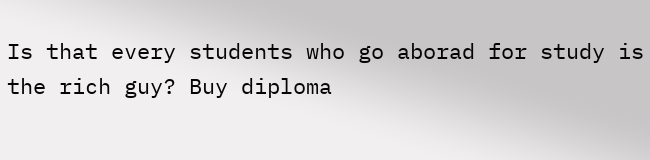Is that every students who go aborad for study is the rich guy? Buy diploma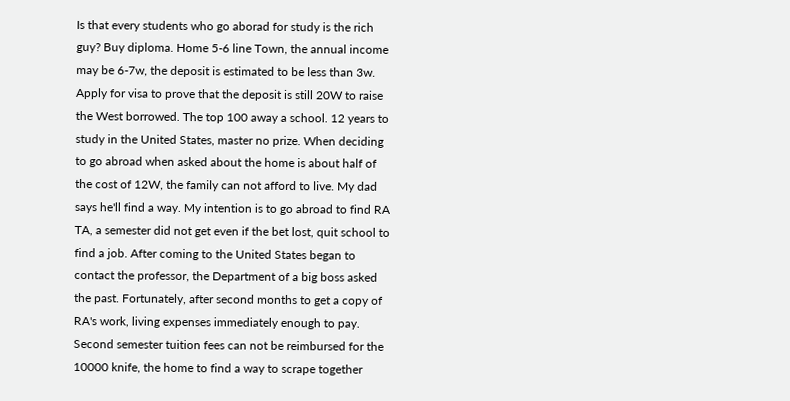Is that every students who go aborad for study is the rich guy? Buy diploma. Home 5-6 line Town, the annual income may be 6-7w, the deposit is estimated to be less than 3w. Apply for visa to prove that the deposit is still 20W to raise the West borrowed. The top 100 away a school. 12 years to study in the United States, master no prize. When deciding to go abroad when asked about the home is about half of the cost of 12W, the family can not afford to live. My dad says he'll find a way. My intention is to go abroad to find RA TA, a semester did not get even if the bet lost, quit school to find a job. After coming to the United States began to contact the professor, the Department of a big boss asked the past. Fortunately, after second months to get a copy of RA's work, living expenses immediately enough to pay. Second semester tuition fees can not be reimbursed for the 10000 knife, the home to find a way to scrape together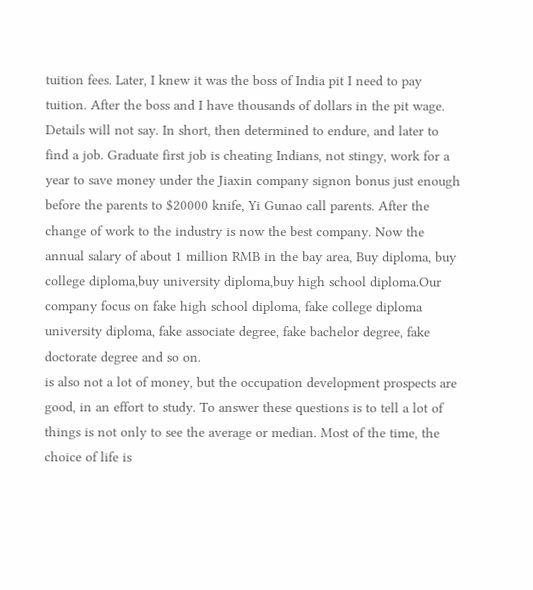tuition fees. Later, I knew it was the boss of India pit I need to pay tuition. After the boss and I have thousands of dollars in the pit wage. Details will not say. In short, then determined to endure, and later to find a job. Graduate first job is cheating Indians, not stingy, work for a year to save money under the Jiaxin company signon bonus just enough before the parents to $20000 knife, Yi Gunao call parents. After the change of work to the industry is now the best company. Now the annual salary of about 1 million RMB in the bay area, Buy diploma, buy college diploma,buy university diploma,buy high school diploma.Our company focus on fake high school diploma, fake college diploma university diploma, fake associate degree, fake bachelor degree, fake doctorate degree and so on.
is also not a lot of money, but the occupation development prospects are good, in an effort to study. To answer these questions is to tell a lot of things is not only to see the average or median. Most of the time, the choice of life is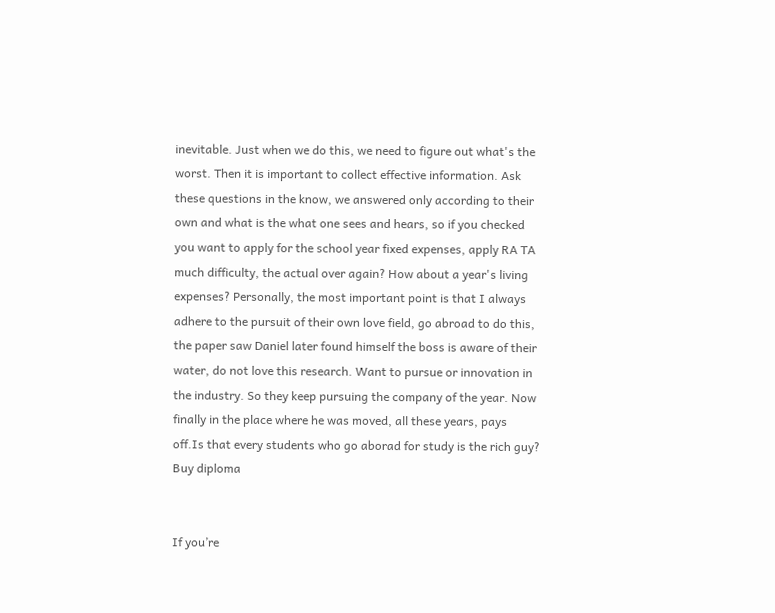inevitable. Just when we do this, we need to figure out what's the worst. Then it is important to collect effective information. Ask these questions in the know, we answered only according to their own and what is the what one sees and hears, so if you checked you want to apply for the school year fixed expenses, apply RA TA much difficulty, the actual over again? How about a year's living expenses? Personally, the most important point is that I always adhere to the pursuit of their own love field, go abroad to do this, the paper saw Daniel later found himself the boss is aware of their water, do not love this research. Want to pursue or innovation in the industry. So they keep pursuing the company of the year. Now finally in the place where he was moved, all these years, pays off.Is that every students who go aborad for study is the rich guy? Buy diploma


If you’re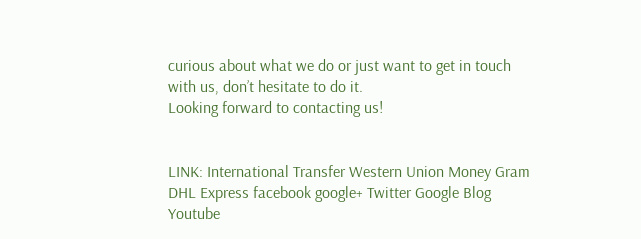curious about what we do or just want to get in touch with us, don’t hesitate to do it.
Looking forward to contacting us!


LINK: International Transfer Western Union Money Gram DHL Express facebook google+ Twitter Google Blog Youtube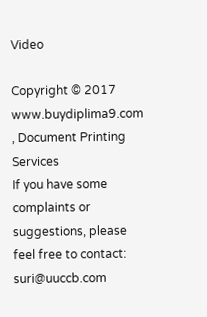Video

Copyright © 2017 www.buydiplima9.com , Document Printing Services
If you have some complaints or suggestions, please feel free to contact: suri@uuccb.com